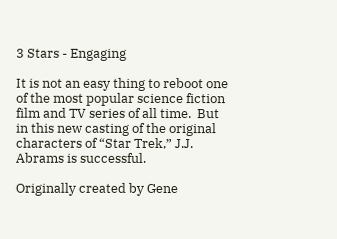3 Stars - Engaging

It is not an easy thing to reboot one of the most popular science fiction film and TV series of all time.  But in this new casting of the original characters of “Star Trek,” J.J. Abrams is successful.

Originally created by Gene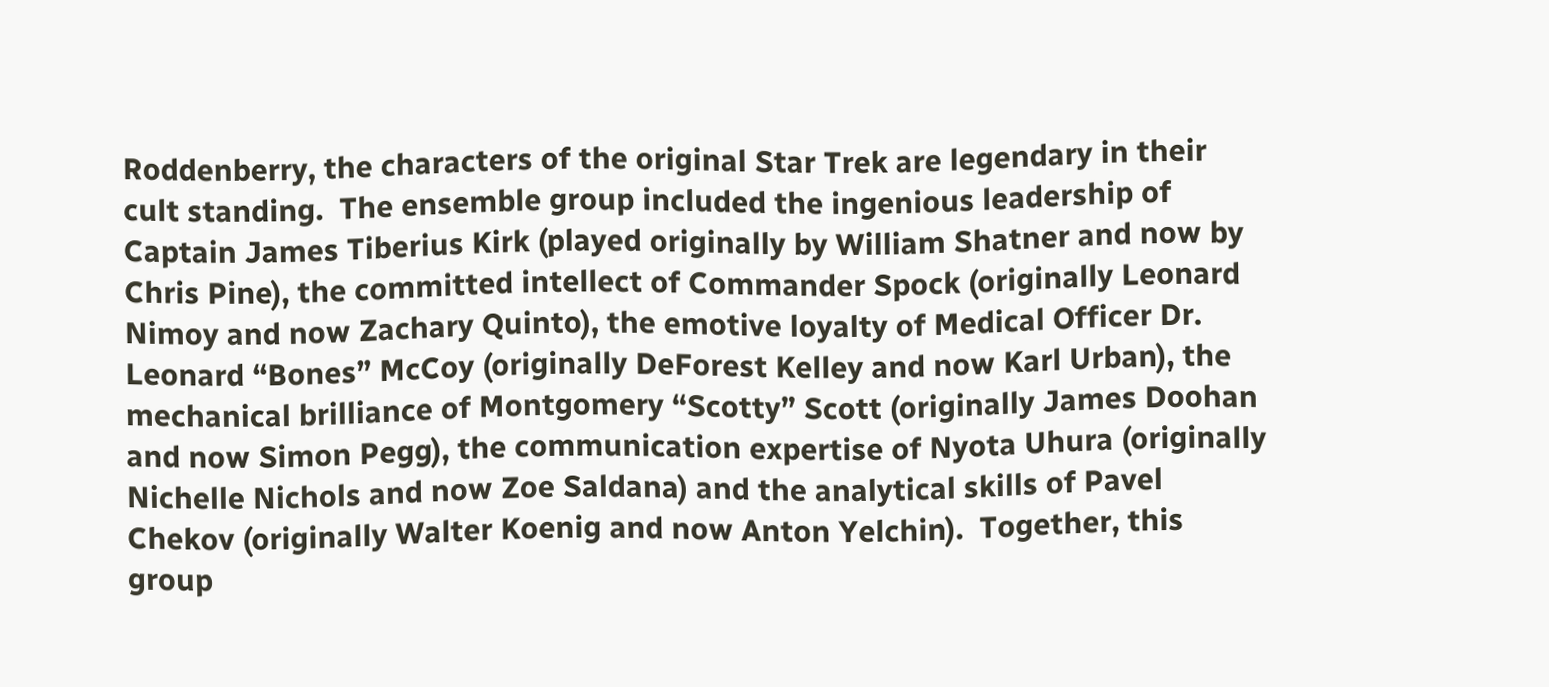Roddenberry, the characters of the original Star Trek are legendary in their cult standing.  The ensemble group included the ingenious leadership of Captain James Tiberius Kirk (played originally by William Shatner and now by Chris Pine), the committed intellect of Commander Spock (originally Leonard Nimoy and now Zachary Quinto), the emotive loyalty of Medical Officer Dr. Leonard “Bones” McCoy (originally DeForest Kelley and now Karl Urban), the mechanical brilliance of Montgomery “Scotty” Scott (originally James Doohan and now Simon Pegg), the communication expertise of Nyota Uhura (originally Nichelle Nichols and now Zoe Saldana) and the analytical skills of Pavel Chekov (originally Walter Koenig and now Anton Yelchin).  Together, this group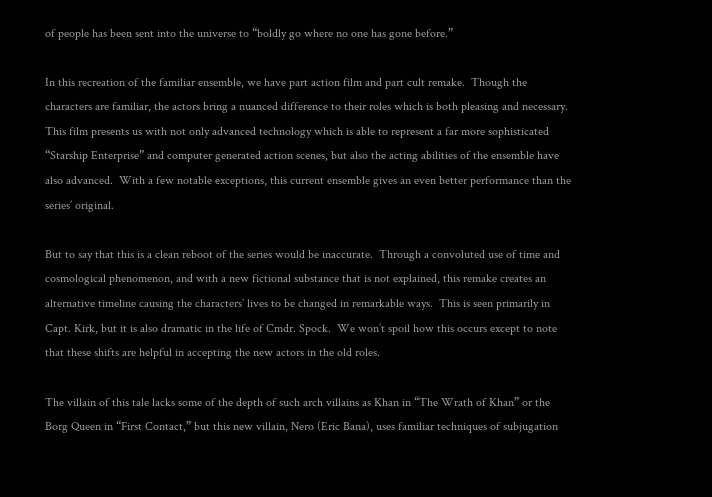of people has been sent into the universe to “boldly go where no one has gone before.”

In this recreation of the familiar ensemble, we have part action film and part cult remake.  Though the characters are familiar, the actors bring a nuanced difference to their roles which is both pleasing and necessary.  This film presents us with not only advanced technology which is able to represent a far more sophisticated “Starship Enterprise” and computer generated action scenes, but also the acting abilities of the ensemble have also advanced.  With a few notable exceptions, this current ensemble gives an even better performance than the series’ original.

But to say that this is a clean reboot of the series would be inaccurate.  Through a convoluted use of time and cosmological phenomenon, and with a new fictional substance that is not explained, this remake creates an alternative timeline causing the characters’ lives to be changed in remarkable ways.  This is seen primarily in Capt. Kirk, but it is also dramatic in the life of Cmdr. Spock.  We won’t spoil how this occurs except to note that these shifts are helpful in accepting the new actors in the old roles.

The villain of this tale lacks some of the depth of such arch villains as Khan in “The Wrath of Khan” or the Borg Queen in “First Contact,” but this new villain, Nero (Eric Bana), uses familiar techniques of subjugation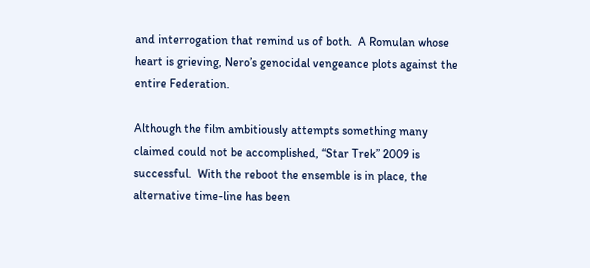and interrogation that remind us of both.  A Romulan whose heart is grieving, Nero’s genocidal vengeance plots against the entire Federation.

Although the film ambitiously attempts something many claimed could not be accomplished, “Star Trek” 2009 is successful.  With the reboot the ensemble is in place, the alternative time-line has been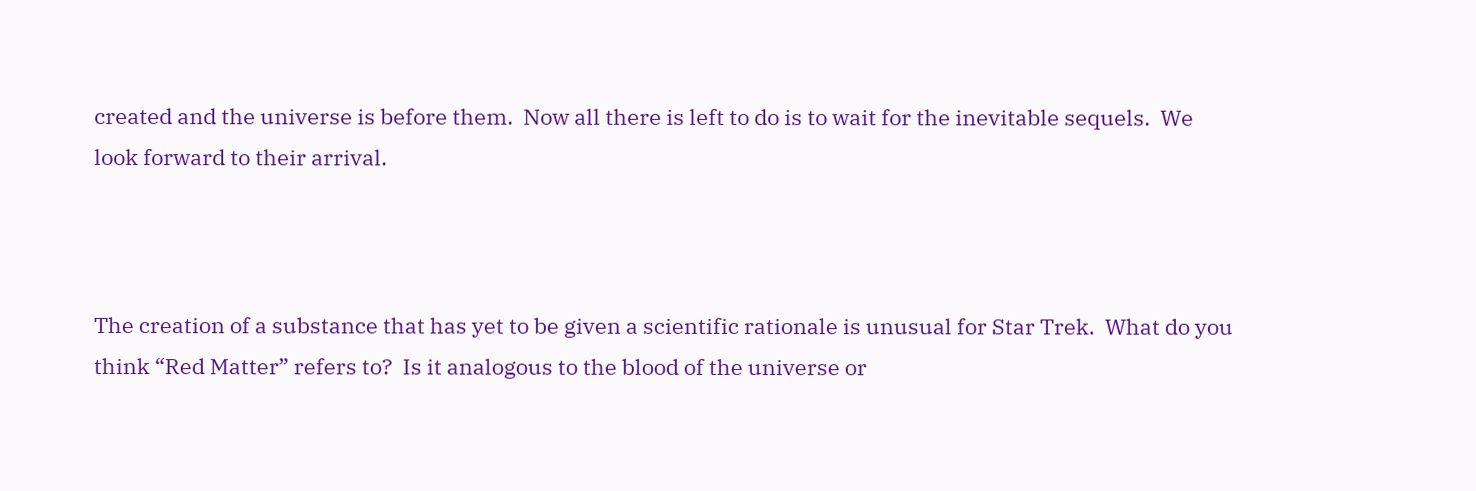created and the universe is before them.  Now all there is left to do is to wait for the inevitable sequels.  We look forward to their arrival.



The creation of a substance that has yet to be given a scientific rationale is unusual for Star Trek.  What do you think “Red Matter” refers to?  Is it analogous to the blood of the universe or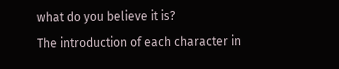what do you believe it is?
The introduction of each character in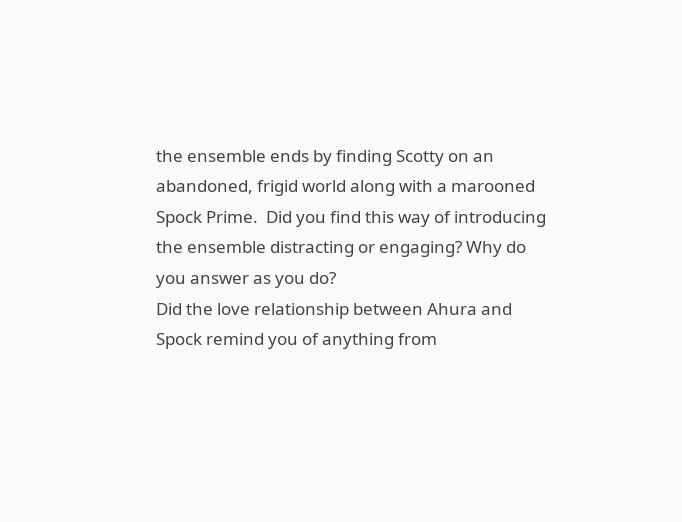the ensemble ends by finding Scotty on an abandoned, frigid world along with a marooned Spock Prime.  Did you find this way of introducing the ensemble distracting or engaging? Why do you answer as you do?
Did the love relationship between Ahura and Spock remind you of anything from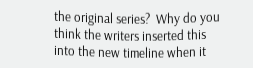the original series?  Why do you think the writers inserted this into the new timeline when it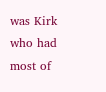was Kirk who had most of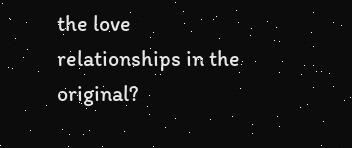the love relationships in the original?